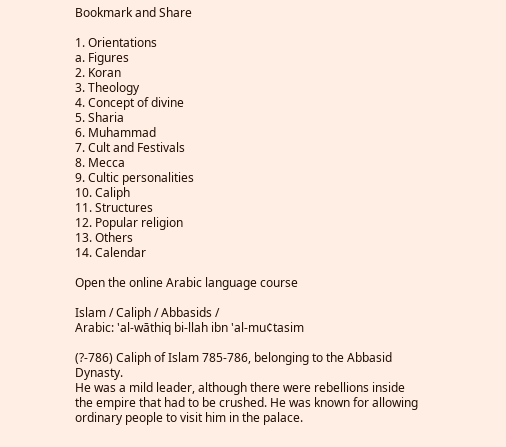Bookmark and Share

1. Orientations
a. Figures
2. Koran
3. Theology
4. Concept of divine
5. Sharia
6. Muhammad
7. Cult and Festivals
8. Mecca
9. Cultic personalities
10. Caliph
11. Structures
12. Popular religion
13. Others
14. Calendar

Open the online Arabic language course

Islam / Caliph / Abbasids /
Arabic: 'al-wāthiq bi-llah ibn 'al-mu¢tasim

(?-786) Caliph of Islam 785-786, belonging to the Abbasid Dynasty.
He was a mild leader, although there were rebellions inside the empire that had to be crushed. He was known for allowing ordinary people to visit him in the palace.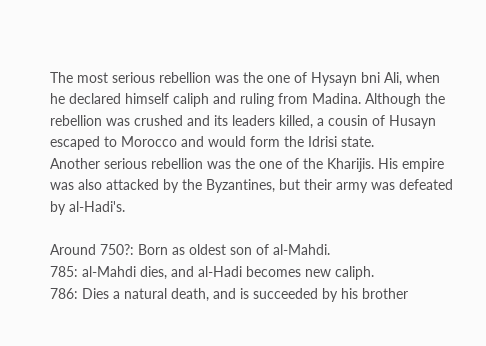The most serious rebellion was the one of Hysayn bni Ali, when he declared himself caliph and ruling from Madina. Although the rebellion was crushed and its leaders killed, a cousin of Husayn escaped to Morocco and would form the Idrisi state.
Another serious rebellion was the one of the Kharijis. His empire was also attacked by the Byzantines, but their army was defeated by al-Hadi's.

Around 750?: Born as oldest son of al-Mahdi.
785: al-Mahdi dies, and al-Hadi becomes new caliph.
786: Dies a natural death, and is succeeded by his brother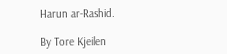Harun ar-Rashid.

By Tore Kjeilen